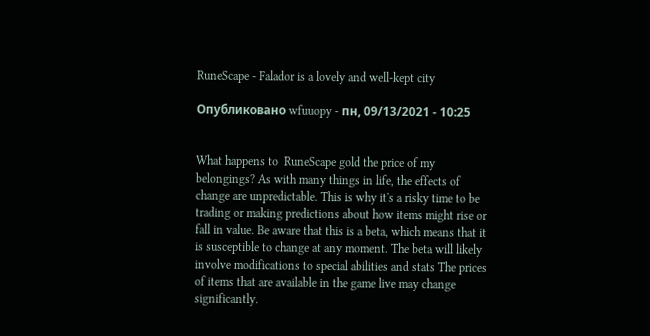RuneScape - Falador is a lovely and well-kept city

Опубликовано wfuuopy - пн, 09/13/2021 - 10:25


What happens to  RuneScape gold the price of my belongings? As with many things in life, the effects of change are unpredictable. This is why it's a risky time to be trading or making predictions about how items might rise or fall in value. Be aware that this is a beta, which means that it is susceptible to change at any moment. The beta will likely involve modifications to special abilities and stats The prices of items that are available in the game live may change significantly.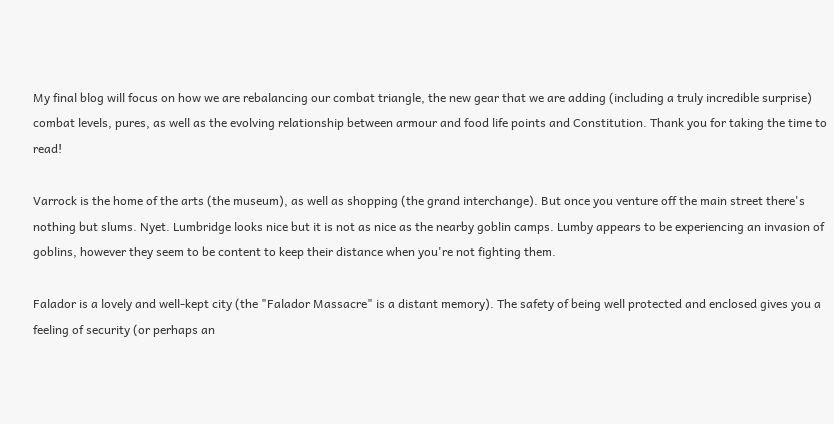My final blog will focus on how we are rebalancing our combat triangle, the new gear that we are adding (including a truly incredible surprise) combat levels, pures, as well as the evolving relationship between armour and food life points and Constitution. Thank you for taking the time to read!

Varrock is the home of the arts (the museum), as well as shopping (the grand interchange). But once you venture off the main street there's nothing but slums. Nyet. Lumbridge looks nice but it is not as nice as the nearby goblin camps. Lumby appears to be experiencing an invasion of goblins, however they seem to be content to keep their distance when you're not fighting them.

Falador is a lovely and well-kept city (the "Falador Massacre" is a distant memory). The safety of being well protected and enclosed gives you a feeling of security (or perhaps an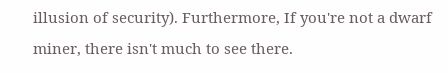illusion of security). Furthermore, If you're not a dwarf miner, there isn't much to see there.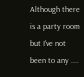Although there is a party room but I've not been to any ....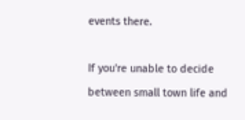events there.

If you're unable to decide between small town life and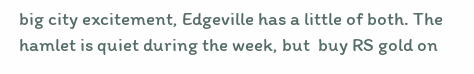big city excitement, Edgeville has a little of both. The hamlet is quiet during the week, but  buy RS gold on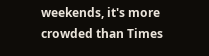weekends, it's more crowded than Times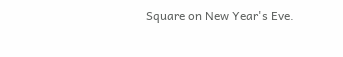Square on New Year's Eve.